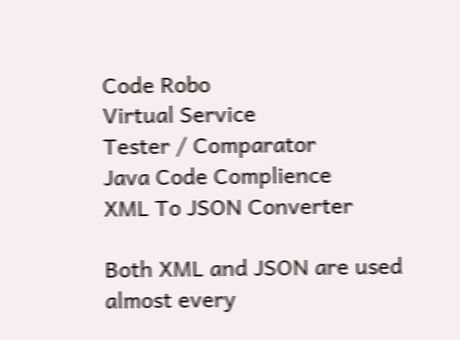Code Robo
Virtual Service
Tester / Comparator
Java Code Complience
XML To JSON Converter

Both XML and JSON are used almost every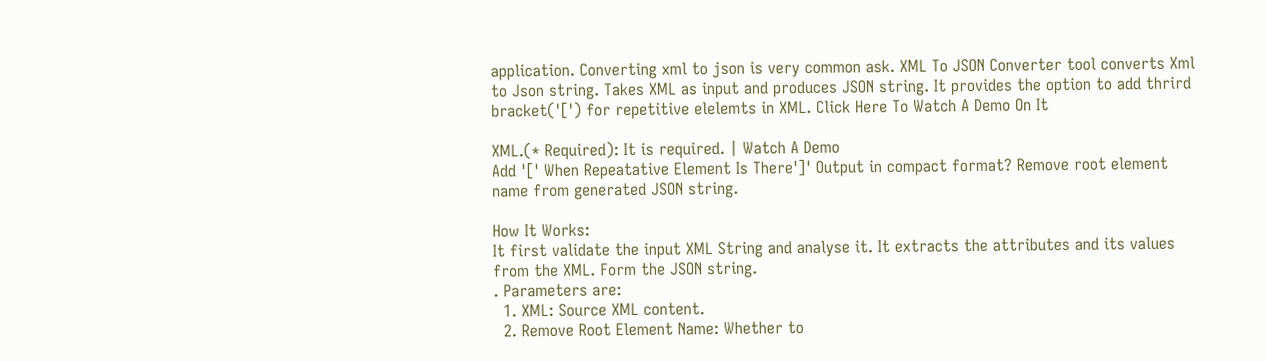application. Converting xml to json is very common ask. XML To JSON Converter tool converts Xml to Json string. Takes XML as input and produces JSON string. It provides the option to add thrird bracket('[') for repetitive elelemts in XML. Click Here To Watch A Demo On It

XML.(* Required): It is required. | Watch A Demo
Add '[' When Repeatative Element Is There']' Output in compact format? Remove root element name from generated JSON string.

How It Works:
It first validate the input XML String and analyse it. It extracts the attributes and its values from the XML. Form the JSON string.
. Parameters are:
  1. XML: Source XML content.
  2. Remove Root Element Name: Whether to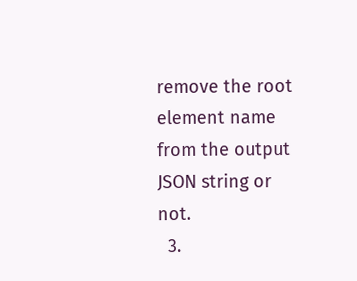remove the root element name from the output JSON string or not.
  3.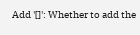Add '[]': Whether to add the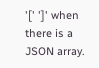'[' ']' when there is a JSON array.